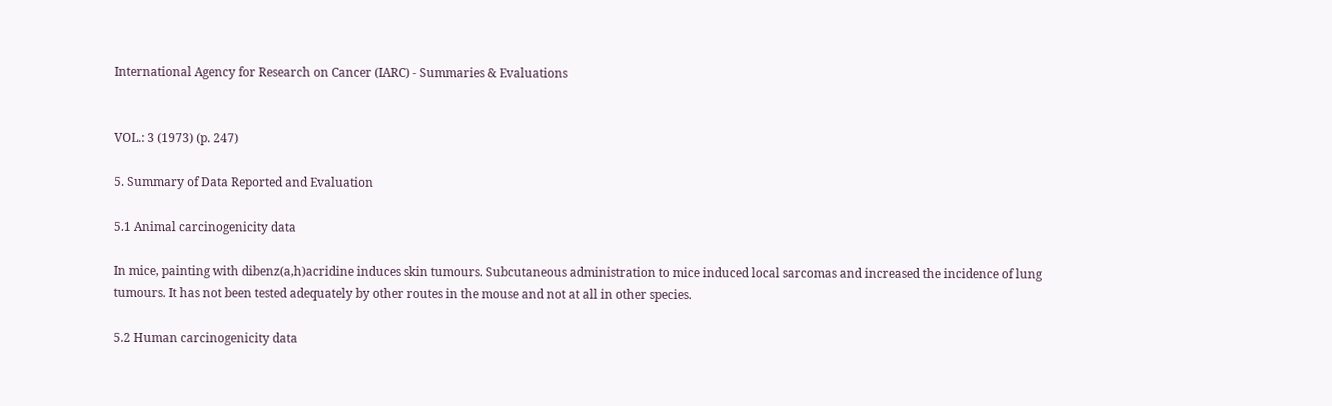International Agency for Research on Cancer (IARC) - Summaries & Evaluations


VOL.: 3 (1973) (p. 247)

5. Summary of Data Reported and Evaluation

5.1 Animal carcinogenicity data

In mice, painting with dibenz(a,h)acridine induces skin tumours. Subcutaneous administration to mice induced local sarcomas and increased the incidence of lung tumours. It has not been tested adequately by other routes in the mouse and not at all in other species.

5.2 Human carcinogenicity data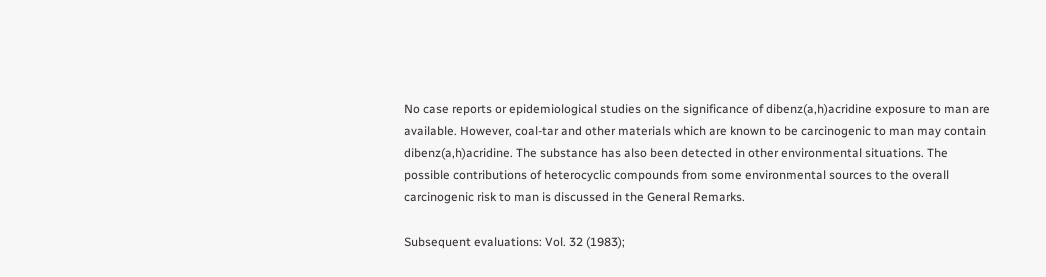No case reports or epidemiological studies on the significance of dibenz(a,h)acridine exposure to man are available. However, coal-tar and other materials which are known to be carcinogenic to man may contain dibenz(a,h)acridine. The substance has also been detected in other environmental situations. The possible contributions of heterocyclic compounds from some environmental sources to the overall carcinogenic risk to man is discussed in the General Remarks.

Subsequent evaluations: Vol. 32 (1983);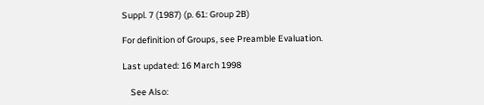Suppl. 7 (1987) (p. 61: Group 2B)

For definition of Groups, see Preamble Evaluation.

Last updated: 16 March 1998

    See Also: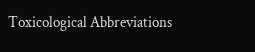Toxicological Abbreviations